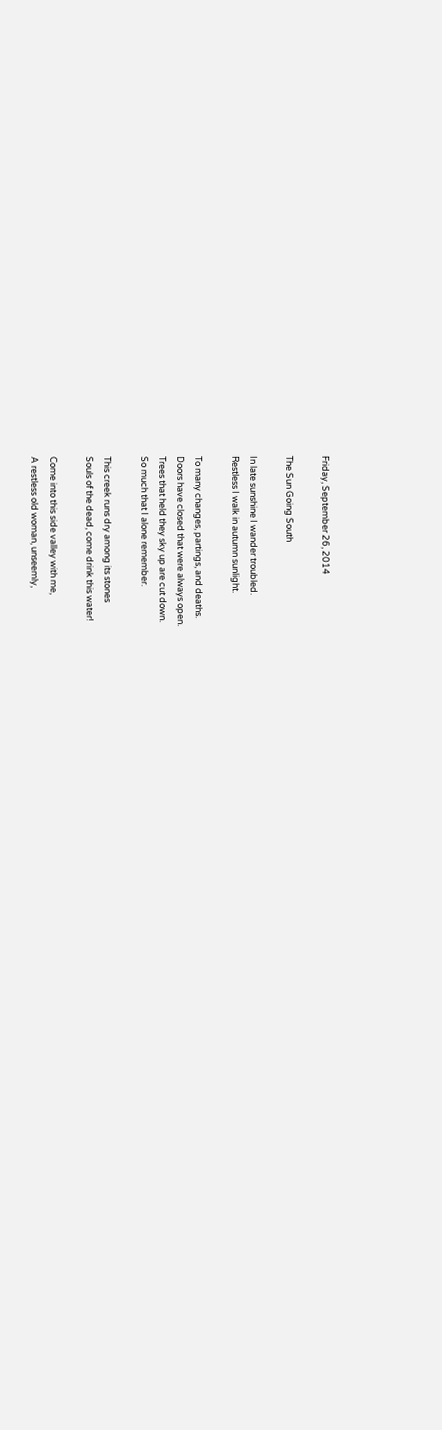Friday, September 26, 2014

The Sun Going South

In late sunshine I wander troubled.
Restless I walk in autumn sunlight.

To many changes, partings, and deaths.
Doors have closed that were always open.
Trees that held they sky up are cut down.
So much that I alone remember.

This creek runs dry among its stones
Souls of the dead, come drink this water!

Come into this side valley with me,
A restless old woman, unseemly,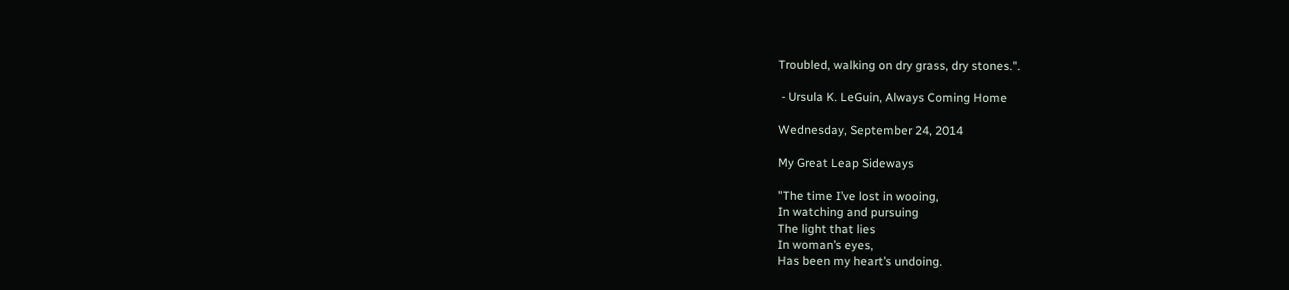Troubled, walking on dry grass, dry stones.".

 - Ursula K. LeGuin, Always Coming Home

Wednesday, September 24, 2014

My Great Leap Sideways

"The time I’ve lost in wooing,
In watching and pursuing
The light that lies
In woman’s eyes,
Has been my heart’s undoing.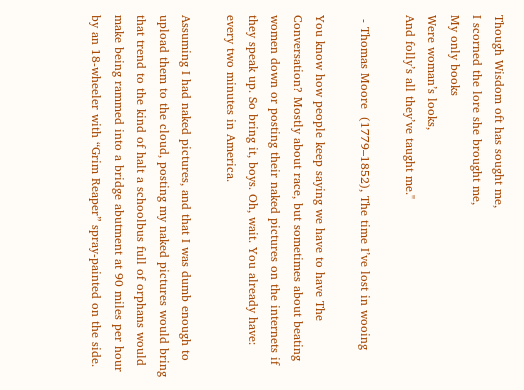Though Wisdom oft has sought me,
I scorned the lore she brought me,
My only books
Were woman’s looks,
And folly’s all they’ve taught me."

 - Thomas Moore  (1779–1852), The time I’ve lost in wooing

You know how people keep saying we have to have The Conversation? Mostly about race, but sometimes about beating women down or posting their naked pictures on the internets if they speak up. So bring it, boys. Oh, wait. You already have: every two minutes in America.

Assuming I had naked pictures, and that I was dumb enough to upload them to the cloud, posting my naked pictures would bring that trend to the kind of halt a schoolbus full of orphans would make being rammed into a bridge abutment at 90 miles per hour by an 18-wheeler with “Grim Reaper” spray-painted on the side.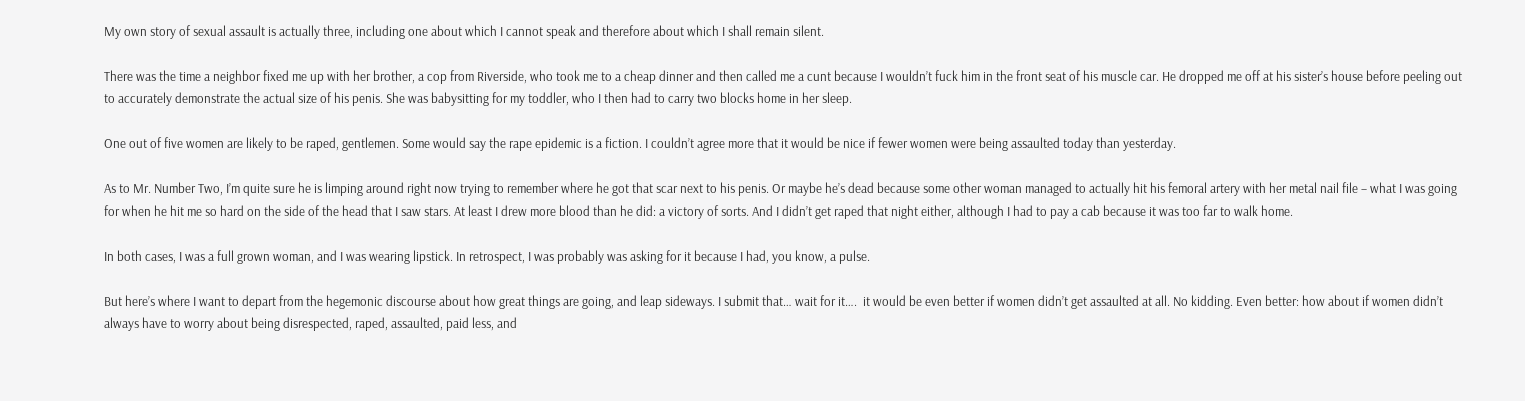My own story of sexual assault is actually three, including one about which I cannot speak and therefore about which I shall remain silent.

There was the time a neighbor fixed me up with her brother, a cop from Riverside, who took me to a cheap dinner and then called me a cunt because I wouldn’t fuck him in the front seat of his muscle car. He dropped me off at his sister’s house before peeling out to accurately demonstrate the actual size of his penis. She was babysitting for my toddler, who I then had to carry two blocks home in her sleep.

One out of five women are likely to be raped, gentlemen. Some would say the rape epidemic is a fiction. I couldn’t agree more that it would be nice if fewer women were being assaulted today than yesterday.

As to Mr. Number Two, I’m quite sure he is limping around right now trying to remember where he got that scar next to his penis. Or maybe he’s dead because some other woman managed to actually hit his femoral artery with her metal nail file – what I was going for when he hit me so hard on the side of the head that I saw stars. At least I drew more blood than he did: a victory of sorts. And I didn’t get raped that night either, although I had to pay a cab because it was too far to walk home.

In both cases, I was a full grown woman, and I was wearing lipstick. In retrospect, I was probably was asking for it because I had, you know, a pulse.

But here’s where I want to depart from the hegemonic discourse about how great things are going, and leap sideways. I submit that… wait for it….  it would be even better if women didn’t get assaulted at all. No kidding. Even better: how about if women didn’t always have to worry about being disrespected, raped, assaulted, paid less, and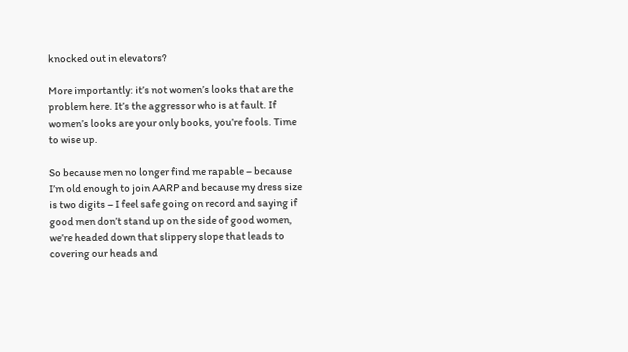knocked out in elevators?

More importantly: it’s not women’s looks that are the problem here. It’s the aggressor who is at fault. If women’s looks are your only books, you’re fools. Time to wise up.

So because men no longer find me rapable – because I’m old enough to join AARP and because my dress size is two digits – I feel safe going on record and saying if good men don’t stand up on the side of good women, we’re headed down that slippery slope that leads to covering our heads and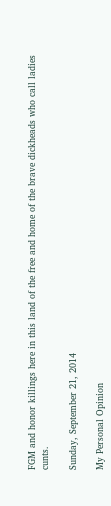FGM and honor killings here in this land of the free and home of the brave dickheads who call ladies cunts.

Sunday, September 21, 2014

My Personal Opinion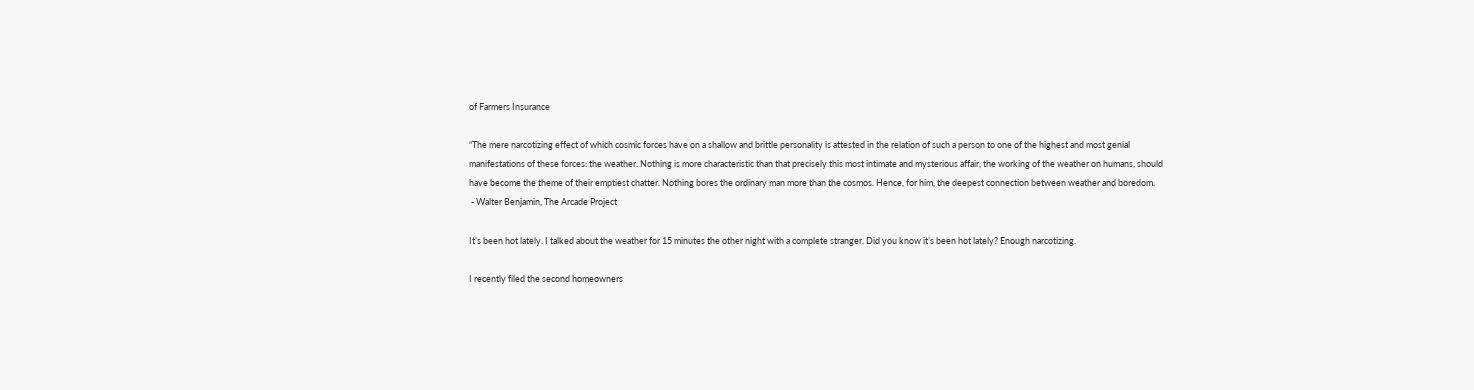of Farmers Insurance

“The mere narcotizing effect of which cosmic forces have on a shallow and brittle personality is attested in the relation of such a person to one of the highest and most genial manifestations of these forces: the weather. Nothing is more characteristic than that precisely this most intimate and mysterious affair, the working of the weather on humans, should have become the theme of their emptiest chatter. Nothing bores the ordinary man more than the cosmos. Hence, for him, the deepest connection between weather and boredom.
 - Walter Benjamin, The Arcade Project

It’s been hot lately. I talked about the weather for 15 minutes the other night with a complete stranger. Did you know it’s been hot lately? Enough narcotizing.

I recently filed the second homeowners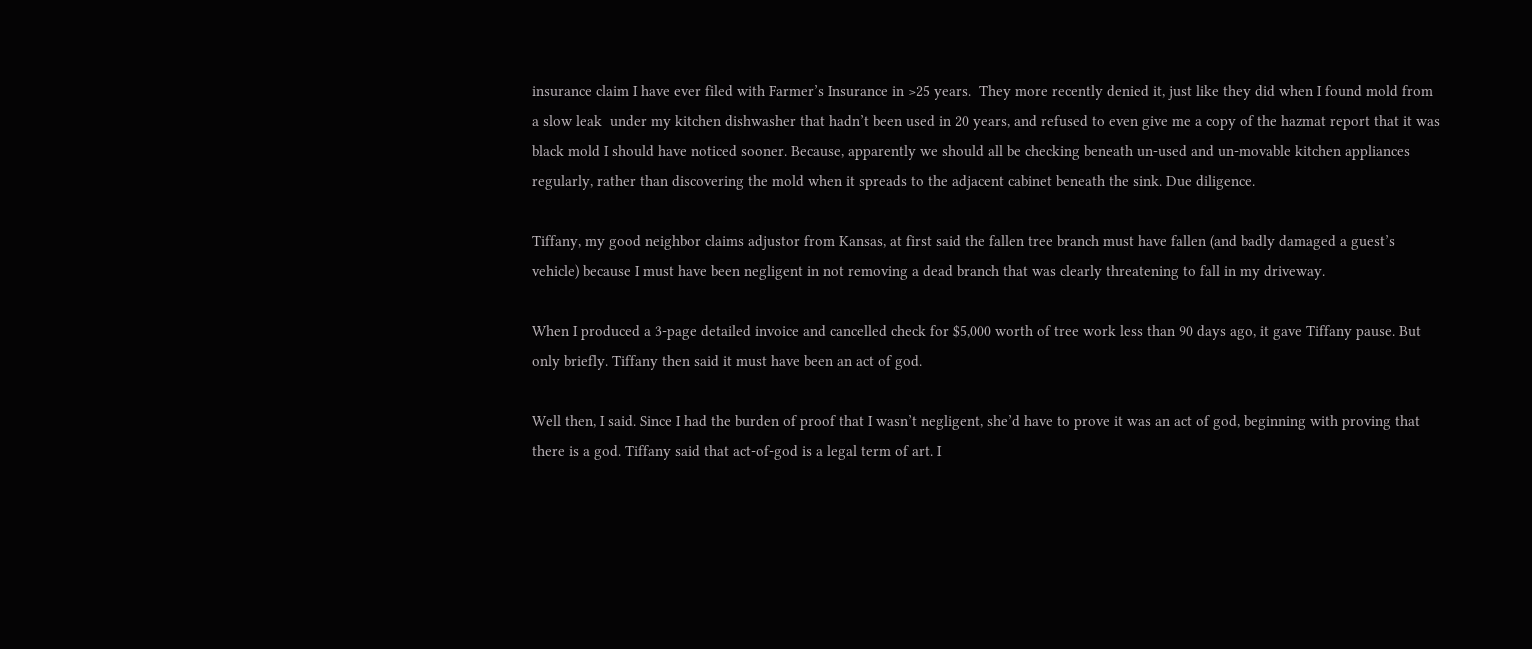insurance claim I have ever filed with Farmer’s Insurance in >25 years.  They more recently denied it, just like they did when I found mold from a slow leak  under my kitchen dishwasher that hadn’t been used in 20 years, and refused to even give me a copy of the hazmat report that it was black mold I should have noticed sooner. Because, apparently we should all be checking beneath un-used and un-movable kitchen appliances regularly, rather than discovering the mold when it spreads to the adjacent cabinet beneath the sink. Due diligence.

Tiffany, my good neighbor claims adjustor from Kansas, at first said the fallen tree branch must have fallen (and badly damaged a guest’s vehicle) because I must have been negligent in not removing a dead branch that was clearly threatening to fall in my driveway.

When I produced a 3-page detailed invoice and cancelled check for $5,000 worth of tree work less than 90 days ago, it gave Tiffany pause. But only briefly. Tiffany then said it must have been an act of god.

Well then, I said. Since I had the burden of proof that I wasn’t negligent, she’d have to prove it was an act of god, beginning with proving that there is a god. Tiffany said that act-of-god is a legal term of art. I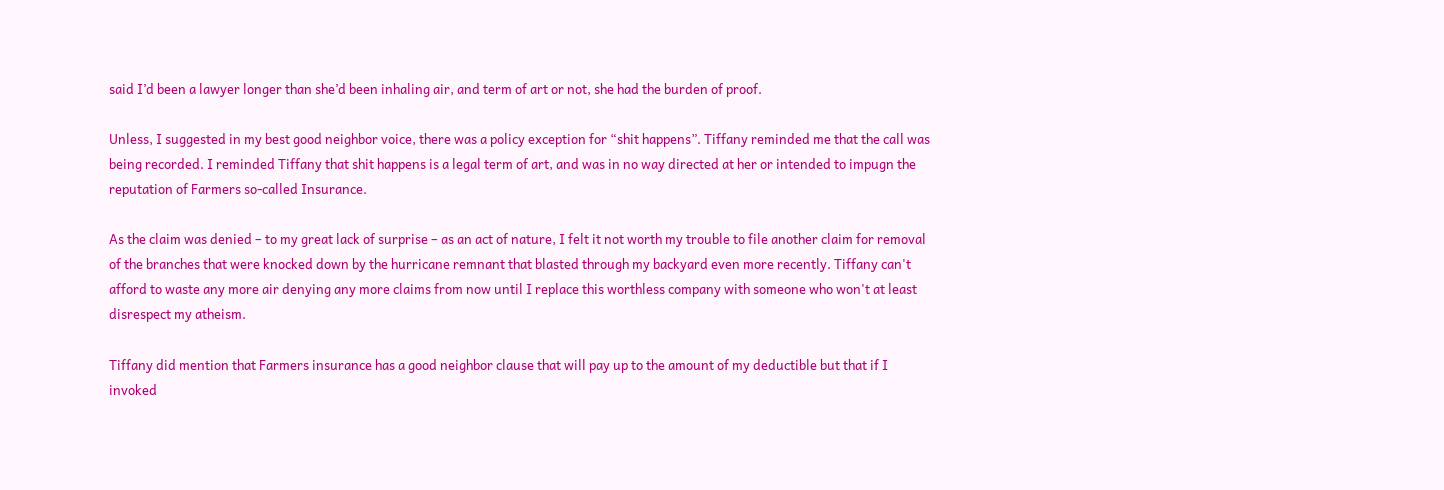said I’d been a lawyer longer than she’d been inhaling air, and term of art or not, she had the burden of proof.

Unless, I suggested in my best good neighbor voice, there was a policy exception for “shit happens”. Tiffany reminded me that the call was being recorded. I reminded Tiffany that shit happens is a legal term of art, and was in no way directed at her or intended to impugn the reputation of Farmers so-called Insurance.

As the claim was denied – to my great lack of surprise – as an act of nature, I felt it not worth my trouble to file another claim for removal of the branches that were knocked down by the hurricane remnant that blasted through my backyard even more recently. Tiffany can't afford to waste any more air denying any more claims from now until I replace this worthless company with someone who won't at least disrespect my atheism.

Tiffany did mention that Farmers insurance has a good neighbor clause that will pay up to the amount of my deductible but that if I invoked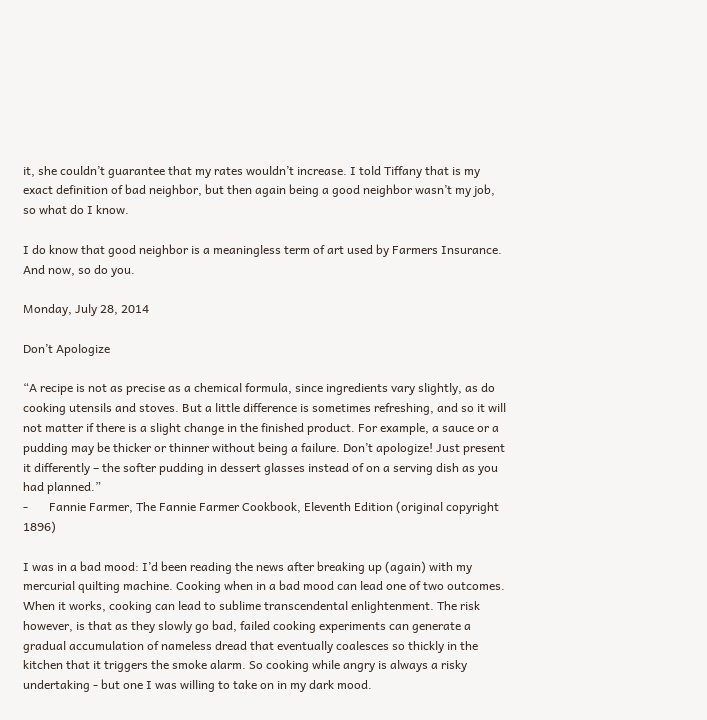it, she couldn’t guarantee that my rates wouldn’t increase. I told Tiffany that is my exact definition of bad neighbor, but then again being a good neighbor wasn’t my job, so what do I know.

I do know that good neighbor is a meaningless term of art used by Farmers Insurance. And now, so do you.

Monday, July 28, 2014

Don’t Apologize

“A recipe is not as precise as a chemical formula, since ingredients vary slightly, as do cooking utensils and stoves. But a little difference is sometimes refreshing, and so it will not matter if there is a slight change in the finished product. For example, a sauce or a pudding may be thicker or thinner without being a failure. Don’t apologize! Just present it differently – the softer pudding in dessert glasses instead of on a serving dish as you had planned.”
-       Fannie Farmer, The Fannie Farmer Cookbook, Eleventh Edition (original copyright 1896)

I was in a bad mood: I’d been reading the news after breaking up (again) with my mercurial quilting machine. Cooking when in a bad mood can lead one of two outcomes. When it works, cooking can lead to sublime transcendental enlightenment. The risk however, is that as they slowly go bad, failed cooking experiments can generate a gradual accumulation of nameless dread that eventually coalesces so thickly in the kitchen that it triggers the smoke alarm. So cooking while angry is always a risky undertaking - but one I was willing to take on in my dark mood.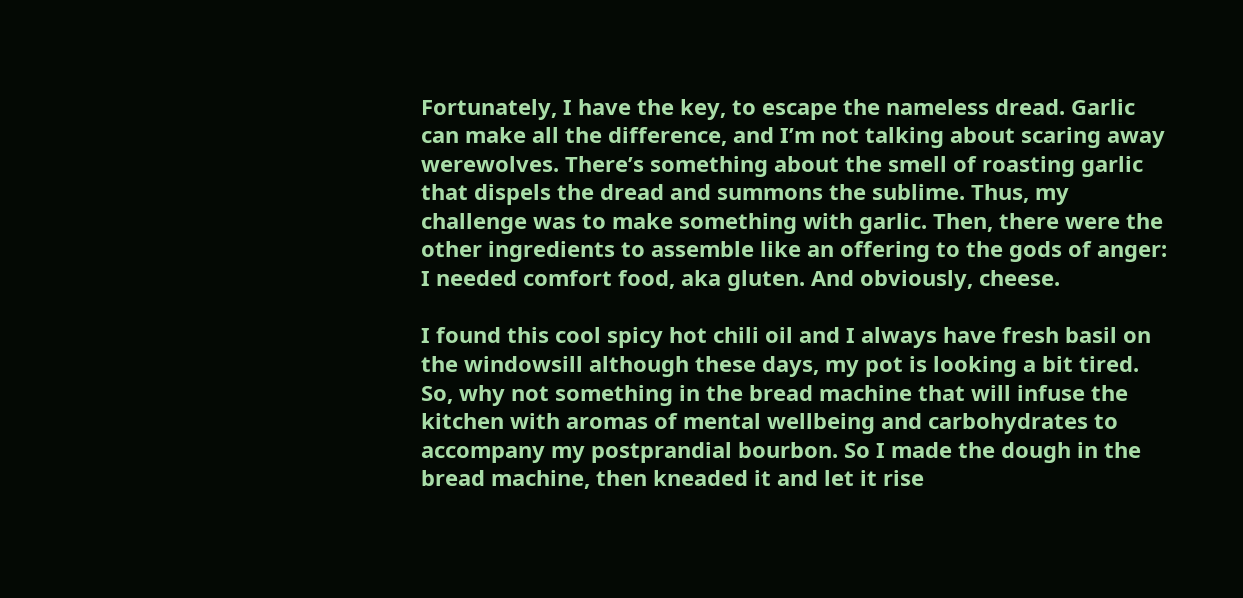Fortunately, I have the key, to escape the nameless dread. Garlic can make all the difference, and I’m not talking about scaring away werewolves. There’s something about the smell of roasting garlic that dispels the dread and summons the sublime. Thus, my challenge was to make something with garlic. Then, there were the other ingredients to assemble like an offering to the gods of anger: I needed comfort food, aka gluten. And obviously, cheese.

I found this cool spicy hot chili oil and I always have fresh basil on the windowsill although these days, my pot is looking a bit tired. So, why not something in the bread machine that will infuse the kitchen with aromas of mental wellbeing and carbohydrates to accompany my postprandial bourbon. So I made the dough in the bread machine, then kneaded it and let it rise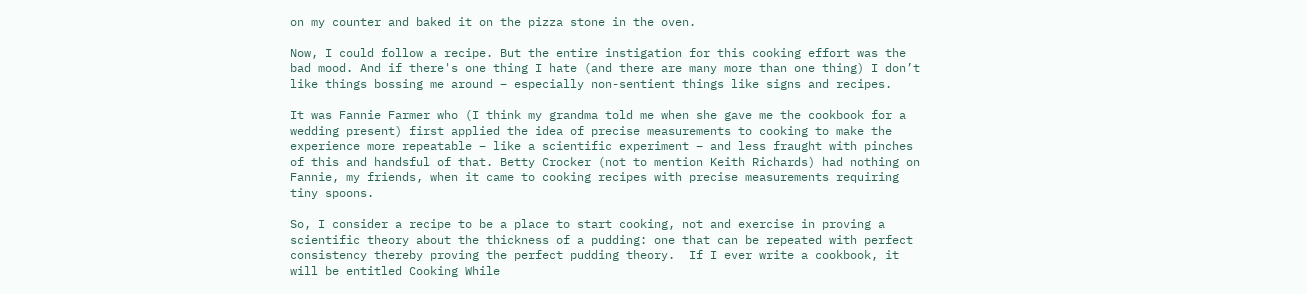on my counter and baked it on the pizza stone in the oven.

Now, I could follow a recipe. But the entire instigation for this cooking effort was the bad mood. And if there's one thing I hate (and there are many more than one thing) I don’t like things bossing me around – especially non-sentient things like signs and recipes.

It was Fannie Farmer who (I think my grandma told me when she gave me the cookbook for a wedding present) first applied the idea of precise measurements to cooking to make the experience more repeatable – like a scientific experiment – and less fraught with pinches of this and handsful of that. Betty Crocker (not to mention Keith Richards) had nothing on Fannie, my friends, when it came to cooking recipes with precise measurements requiring tiny spoons.

So, I consider a recipe to be a place to start cooking, not and exercise in proving a scientific theory about the thickness of a pudding: one that can be repeated with perfect consistency thereby proving the perfect pudding theory.  If I ever write a cookbook, it will be entitled Cooking While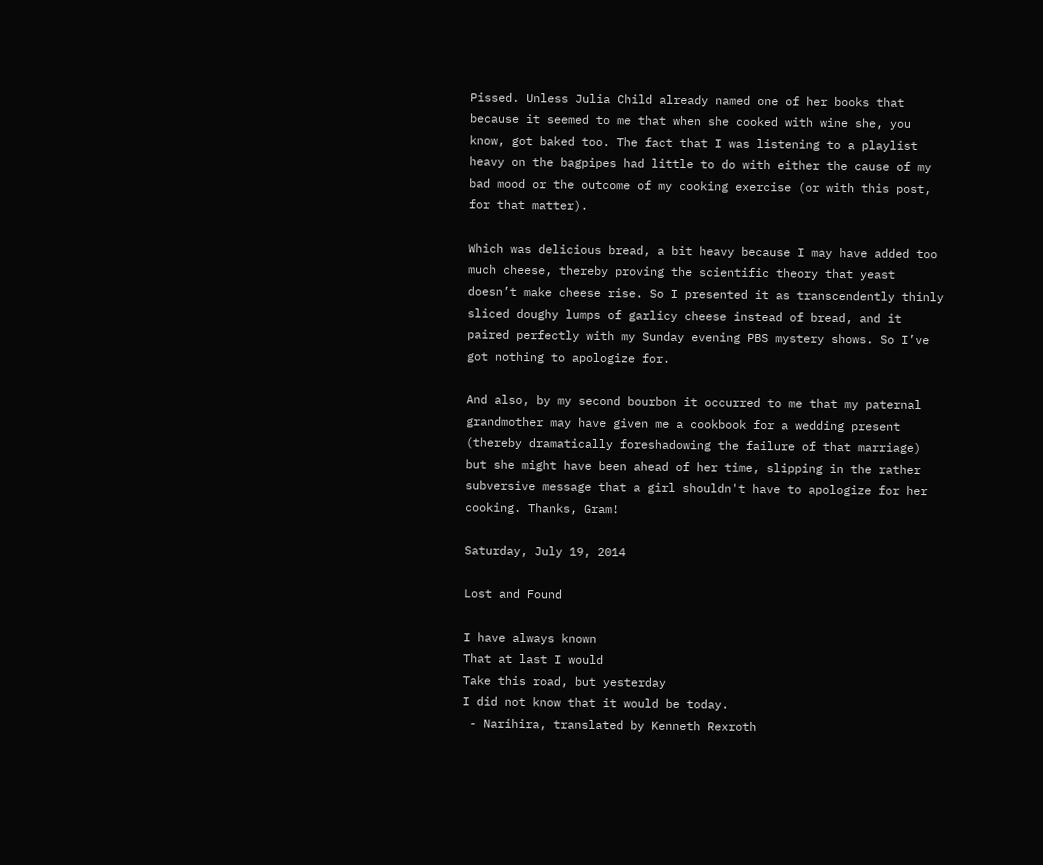Pissed. Unless Julia Child already named one of her books that because it seemed to me that when she cooked with wine she, you know, got baked too. The fact that I was listening to a playlist heavy on the bagpipes had little to do with either the cause of my bad mood or the outcome of my cooking exercise (or with this post, for that matter).

Which was delicious bread, a bit heavy because I may have added too much cheese, thereby proving the scientific theory that yeast doesn’t make cheese rise. So I presented it as transcendently thinly sliced doughy lumps of garlicy cheese instead of bread, and it paired perfectly with my Sunday evening PBS mystery shows. So I’ve got nothing to apologize for.

And also, by my second bourbon it occurred to me that my paternal grandmother may have given me a cookbook for a wedding present (thereby dramatically foreshadowing the failure of that marriage) but she might have been ahead of her time, slipping in the rather subversive message that a girl shouldn't have to apologize for her cooking. Thanks, Gram!

Saturday, July 19, 2014

Lost and Found

I have always known
That at last I would
Take this road, but yesterday
I did not know that it would be today.
 - Narihira, translated by Kenneth Rexroth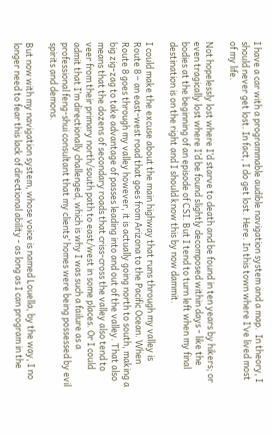I have a car with a programmable audible navigation system and a map.  In theory, I should never get lost. In fact, I do get lost. Here. In this town where I’ve lived most of my life.

Not hopelessly lost where I’d starve to death and be found in ten years by hikers; or even tragically lost where I’d be found slightly decomposed within days - like the bodies at the beginning of an episode of CSI. But I tend to turn left when my final destination is on the right and I should know this by now dammit.

I could make the excuse about the main highway that runs through my valley is Route 8 – an east-west road that goes from Arizona to the Pacific Ocean. When Route 8 goes through my valley however, it is actually going north to south, making a big zig-zag to take advantage of passes leading into and out of the valley. That also means that the dozens of secondary roads that criss-cross the valley also tend to veer from their primary north/south path to east/west in some places. Or I could admit that I’m directionally challenged, which is why I was such a failure as a professional feng-shui consultant that my clients’ homes were being possessed by evil spirits and demons.

But now with my navigation system, whose voice is named Louella, by the way, I no longer need to fear this lack of directional ability - as long as I can program in the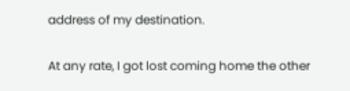address of my destination.

At any rate, I got lost coming home the other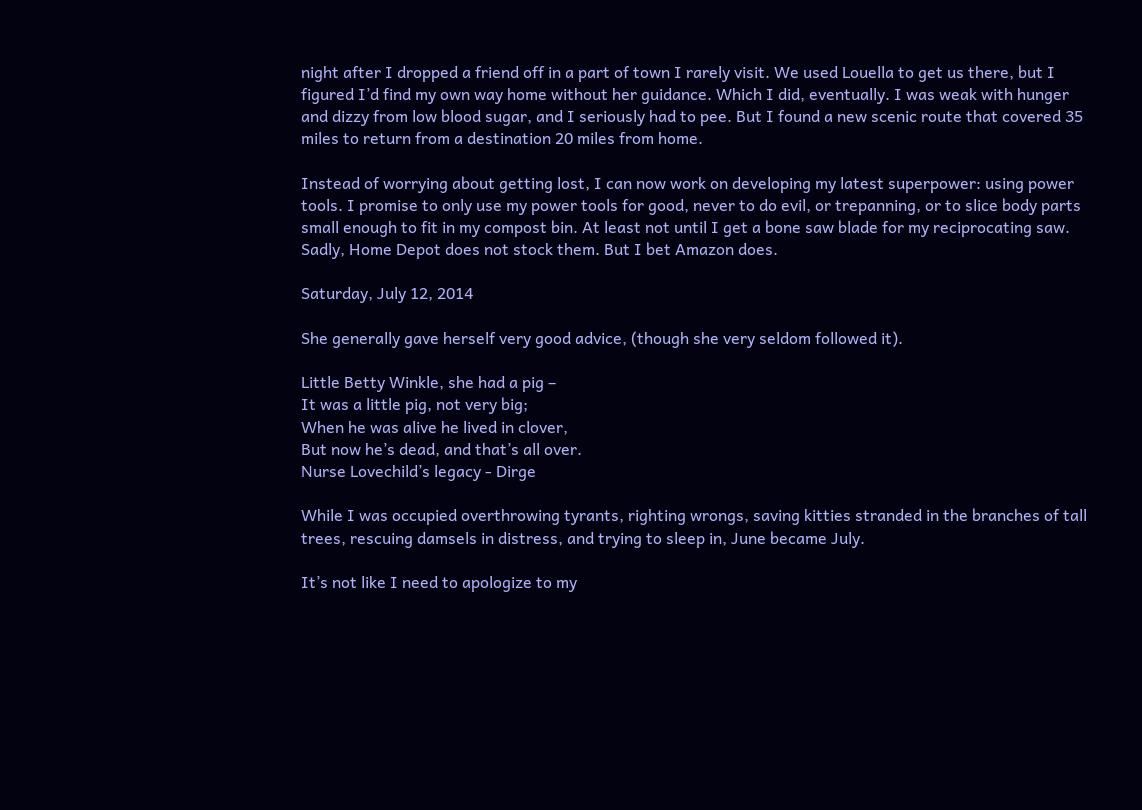night after I dropped a friend off in a part of town I rarely visit. We used Louella to get us there, but I figured I’d find my own way home without her guidance. Which I did, eventually. I was weak with hunger and dizzy from low blood sugar, and I seriously had to pee. But I found a new scenic route that covered 35 miles to return from a destination 20 miles from home.

Instead of worrying about getting lost, I can now work on developing my latest superpower: using power tools. I promise to only use my power tools for good, never to do evil, or trepanning, or to slice body parts small enough to fit in my compost bin. At least not until I get a bone saw blade for my reciprocating saw. Sadly, Home Depot does not stock them. But I bet Amazon does.

Saturday, July 12, 2014

She generally gave herself very good advice, (though she very seldom followed it).

Little Betty Winkle, she had a pig –
It was a little pig, not very big;
When he was alive he lived in clover,
But now he’s dead, and that’s all over.
Nurse Lovechild’s legacy - Dirge

While I was occupied overthrowing tyrants, righting wrongs, saving kitties stranded in the branches of tall trees, rescuing damsels in distress, and trying to sleep in, June became July.

It’s not like I need to apologize to my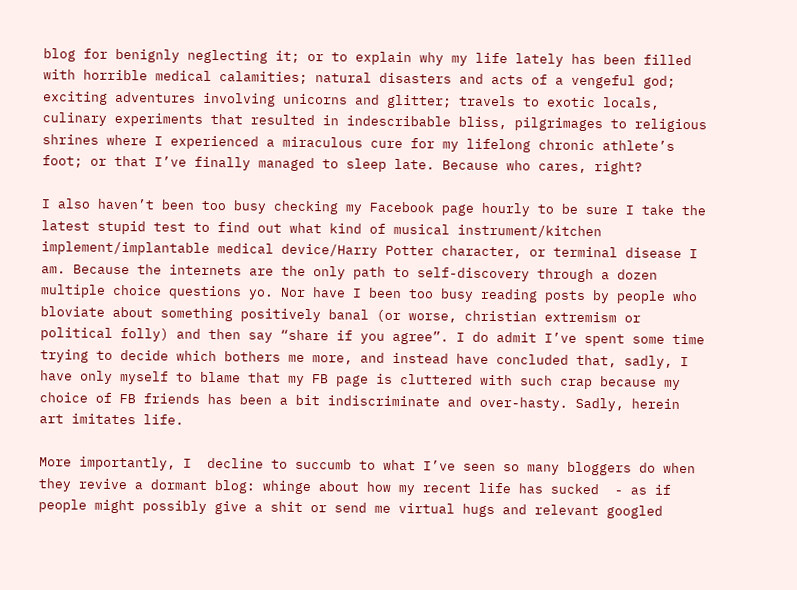blog for benignly neglecting it; or to explain why my life lately has been filled with horrible medical calamities; natural disasters and acts of a vengeful god; exciting adventures involving unicorns and glitter; travels to exotic locals, culinary experiments that resulted in indescribable bliss, pilgrimages to religious shrines where I experienced a miraculous cure for my lifelong chronic athlete’s foot; or that I’ve finally managed to sleep late. Because who cares, right?

I also haven’t been too busy checking my Facebook page hourly to be sure I take the latest stupid test to find out what kind of musical instrument/kitchen implement/implantable medical device/Harry Potter character, or terminal disease I am. Because the internets are the only path to self-discovery through a dozen multiple choice questions yo. Nor have I been too busy reading posts by people who bloviate about something positively banal (or worse, christian extremism or political folly) and then say “share if you agree”. I do admit I’ve spent some time trying to decide which bothers me more, and instead have concluded that, sadly, I have only myself to blame that my FB page is cluttered with such crap because my choice of FB friends has been a bit indiscriminate and over-hasty. Sadly, herein art imitates life.

More importantly, I  decline to succumb to what I’ve seen so many bloggers do when they revive a dormant blog: whinge about how my recent life has sucked  - as if people might possibly give a shit or send me virtual hugs and relevant googled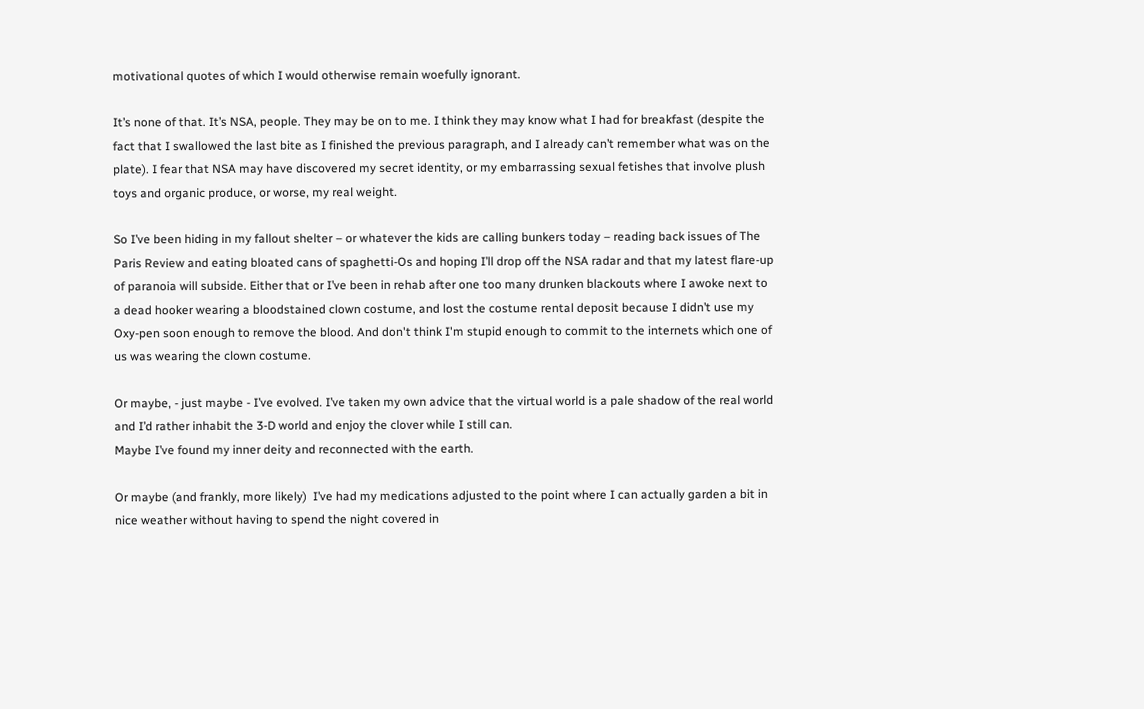motivational quotes of which I would otherwise remain woefully ignorant.

It’s none of that. It’s NSA, people. They may be on to me. I think they may know what I had for breakfast (despite the fact that I swallowed the last bite as I finished the previous paragraph, and I already can’t remember what was on the plate). I fear that NSA may have discovered my secret identity, or my embarrassing sexual fetishes that involve plush toys and organic produce, or worse, my real weight.

So I’ve been hiding in my fallout shelter – or whatever the kids are calling bunkers today – reading back issues of The Paris Review and eating bloated cans of spaghetti-Os and hoping I’ll drop off the NSA radar and that my latest flare-up of paranoia will subside. Either that or I’ve been in rehab after one too many drunken blackouts where I awoke next to a dead hooker wearing a bloodstained clown costume, and lost the costume rental deposit because I didn’t use my Oxy-pen soon enough to remove the blood. And don't think I'm stupid enough to commit to the internets which one of us was wearing the clown costume.

Or maybe, - just maybe - I’ve evolved. I’ve taken my own advice that the virtual world is a pale shadow of the real world and I’d rather inhabit the 3-D world and enjoy the clover while I still can.
Maybe I’ve found my inner deity and reconnected with the earth.

Or maybe (and frankly, more likely)  I’ve had my medications adjusted to the point where I can actually garden a bit in nice weather without having to spend the night covered in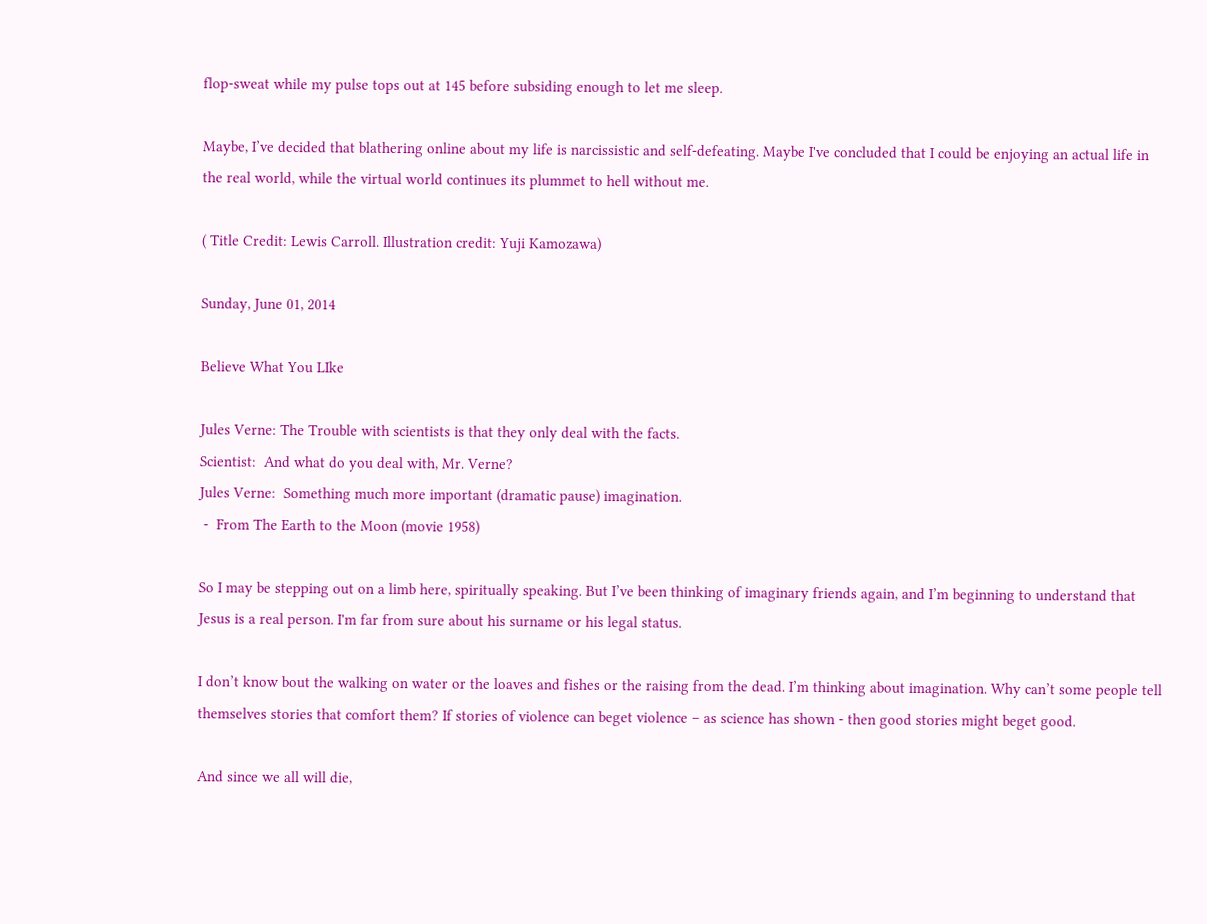flop-sweat while my pulse tops out at 145 before subsiding enough to let me sleep.

Maybe, I’ve decided that blathering online about my life is narcissistic and self-defeating. Maybe I've concluded that I could be enjoying an actual life in the real world, while the virtual world continues its plummet to hell without me.

( Title Credit: Lewis Carroll. Illustration credit: Yuji Kamozawa)

Sunday, June 01, 2014

Believe What You LIke

Jules Verne: The Trouble with scientists is that they only deal with the facts.
Scientist:  And what do you deal with, Mr. Verne?
Jules Verne:  Something much more important (dramatic pause) imagination.
 -  From The Earth to the Moon (movie 1958)

So I may be stepping out on a limb here, spiritually speaking. But I’ve been thinking of imaginary friends again, and I’m beginning to understand that Jesus is a real person. I'm far from sure about his surname or his legal status.

I don’t know bout the walking on water or the loaves and fishes or the raising from the dead. I’m thinking about imagination. Why can’t some people tell themselves stories that comfort them? If stories of violence can beget violence – as science has shown - then good stories might beget good.

And since we all will die,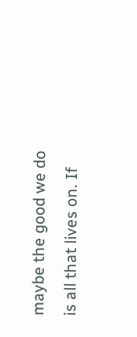maybe the good we do is all that lives on. If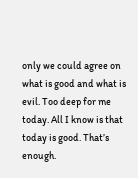only we could agree on what is good and what is evil. Too deep for me today. All I know is that today is good. That’s enough.